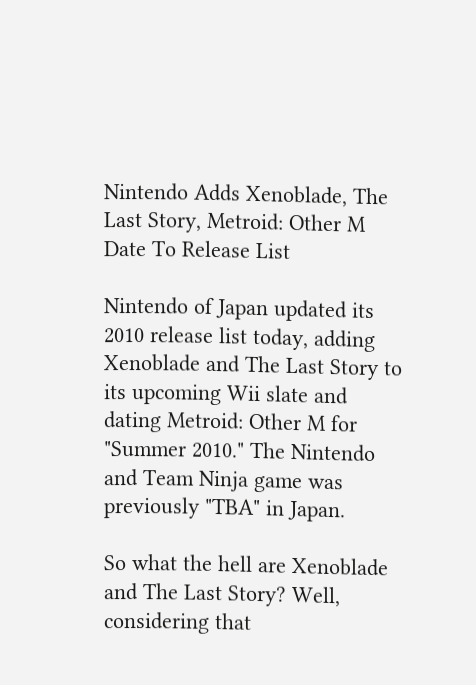Nintendo Adds Xenoblade, The Last Story, Metroid: Other M Date To Release List

Nintendo of Japan updated its 2010 release list today, adding Xenoblade and The Last Story to its upcoming Wii slate and dating Metroid: Other M for "Summer 2010." The Nintendo and Team Ninja game was previously "TBA" in Japan.

So what the hell are Xenoblade and The Last Story? Well, considering that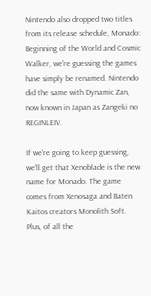Nintendo also dropped two titles from its release schedule, Monado: Beginning of the World and Cosmic Walker, we're guessing the games have simply be renamed. Nintendo did the same with Dynamic Zan, now known in Japan as Zangeki no REGINLEIV.

If we're going to keep guessing, we'll get that Xenoblade is the new name for Monado. The game comes from Xenosaga and Baten Kaitos creators Monolith Soft. Plus, of all the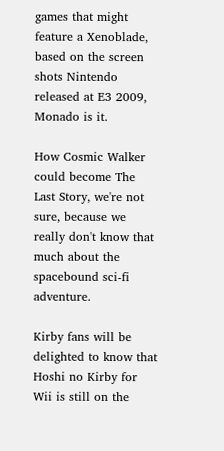games that might feature a Xenoblade, based on the screen shots Nintendo released at E3 2009, Monado is it.

How Cosmic Walker could become The Last Story, we're not sure, because we really don't know that much about the spacebound sci-fi adventure.

Kirby fans will be delighted to know that Hoshi no Kirby for Wii is still on the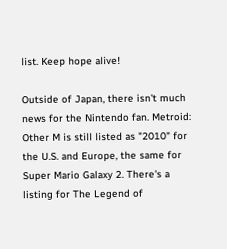list. Keep hope alive!

Outside of Japan, there isn't much news for the Nintendo fan. Metroid: Other M is still listed as "2010" for the U.S. and Europe, the same for Super Mario Galaxy 2. There's a listing for The Legend of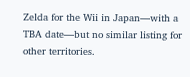Zelda for the Wii in Japan—with a TBA date—but no similar listing for other territories.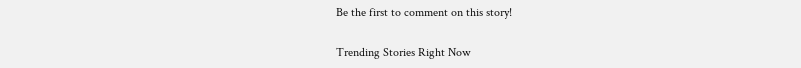Be the first to comment on this story!

Trending Stories Right Now